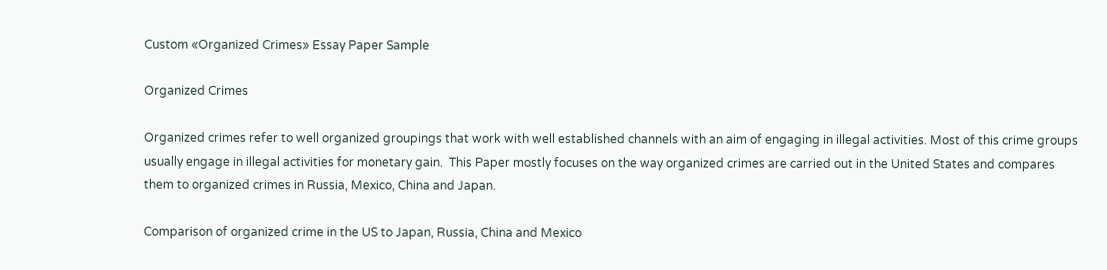Custom «Organized Crimes» Essay Paper Sample

Organized Crimes

Organized crimes refer to well organized groupings that work with well established channels with an aim of engaging in illegal activities. Most of this crime groups usually engage in illegal activities for monetary gain.  This Paper mostly focuses on the way organized crimes are carried out in the United States and compares them to organized crimes in Russia, Mexico, China and Japan.

Comparison of organized crime in the US to Japan, Russia, China and Mexico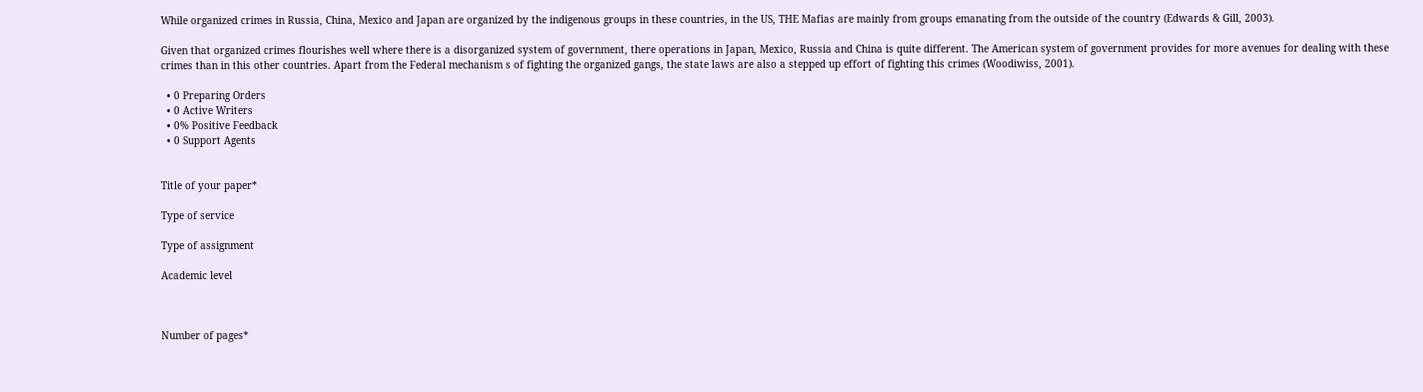While organized crimes in Russia, China, Mexico and Japan are organized by the indigenous groups in these countries, in the US, THE Mafias are mainly from groups emanating from the outside of the country (Edwards & Gill, 2003).

Given that organized crimes flourishes well where there is a disorganized system of government, there operations in Japan, Mexico, Russia and China is quite different. The American system of government provides for more avenues for dealing with these crimes than in this other countries. Apart from the Federal mechanism s of fighting the organized gangs, the state laws are also a stepped up effort of fighting this crimes (Woodiwiss, 2001).

  • 0 Preparing Orders
  • 0 Active Writers
  • 0% Positive Feedback
  • 0 Support Agents


Title of your paper*

Type of service

Type of assignment

Academic level



Number of pages*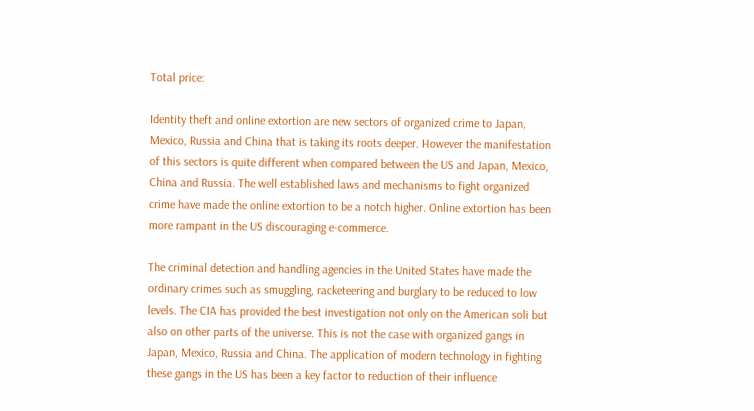Total price:

Identity theft and online extortion are new sectors of organized crime to Japan, Mexico, Russia and China that is taking its roots deeper. However the manifestation of this sectors is quite different when compared between the US and Japan, Mexico, China and Russia. The well established laws and mechanisms to fight organized crime have made the online extortion to be a notch higher. Online extortion has been more rampant in the US discouraging e-commerce.

The criminal detection and handling agencies in the United States have made the ordinary crimes such as smuggling, racketeering and burglary to be reduced to low levels. The CIA has provided the best investigation not only on the American soli but also on other parts of the universe. This is not the case with organized gangs in Japan, Mexico, Russia and China. The application of modern technology in fighting these gangs in the US has been a key factor to reduction of their influence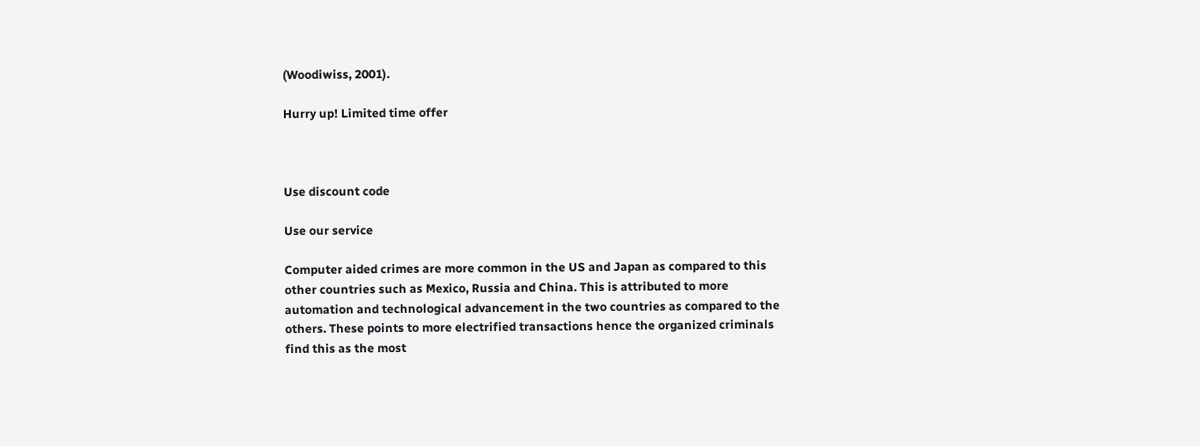(Woodiwiss, 2001).

Hurry up! Limited time offer



Use discount code

Use our service

Computer aided crimes are more common in the US and Japan as compared to this other countries such as Mexico, Russia and China. This is attributed to more automation and technological advancement in the two countries as compared to the others. These points to more electrified transactions hence the organized criminals find this as the most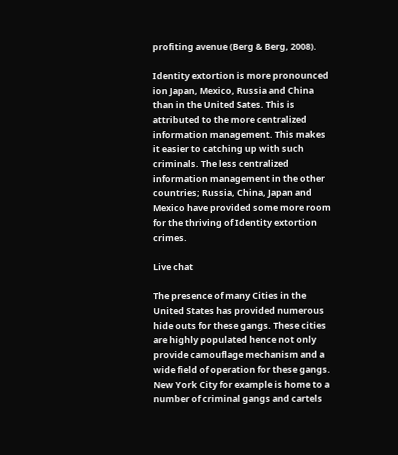profiting avenue (Berg & Berg, 2008).

Identity extortion is more pronounced ion Japan, Mexico, Russia and China than in the United Sates. This is attributed to the more centralized information management. This makes it easier to catching up with such criminals. The less centralized information management in the other countries; Russia, China, Japan and Mexico have provided some more room for the thriving of Identity extortion crimes.

Live chat

The presence of many Cities in the United States has provided numerous hide outs for these gangs. These cities are highly populated hence not only provide camouflage mechanism and a wide field of operation for these gangs. New York City for example is home to a number of criminal gangs and cartels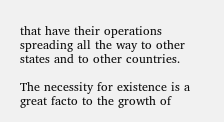that have their operations spreading all the way to other states and to other countries.

The necessity for existence is a great facto to the growth of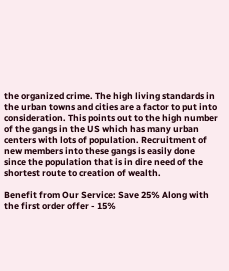the organized crime. The high living standards in the urban towns and cities are a factor to put into consideration. This points out to the high number of the gangs in the US which has many urban centers with lots of population. Recruitment of new members into these gangs is easily done since the population that is in dire need of the shortest route to creation of wealth.

Benefit from Our Service: Save 25% Along with the first order offer - 15%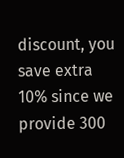discount, you save extra 10% since we provide 300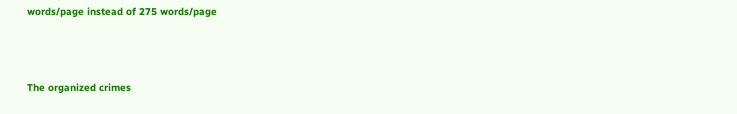words/page instead of 275 words/page



The organized crimes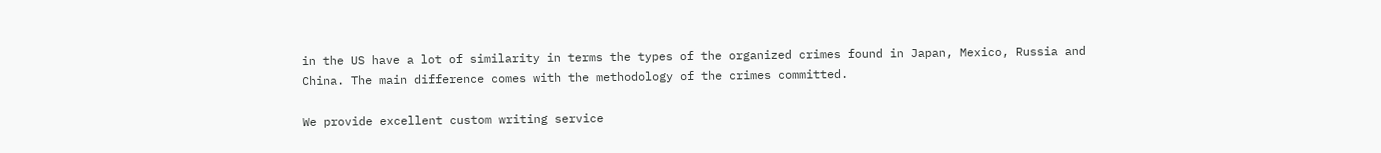in the US have a lot of similarity in terms the types of the organized crimes found in Japan, Mexico, Russia and China. The main difference comes with the methodology of the crimes committed.

We provide excellent custom writing service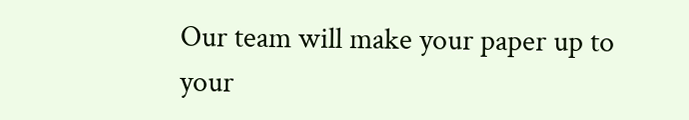Our team will make your paper up to your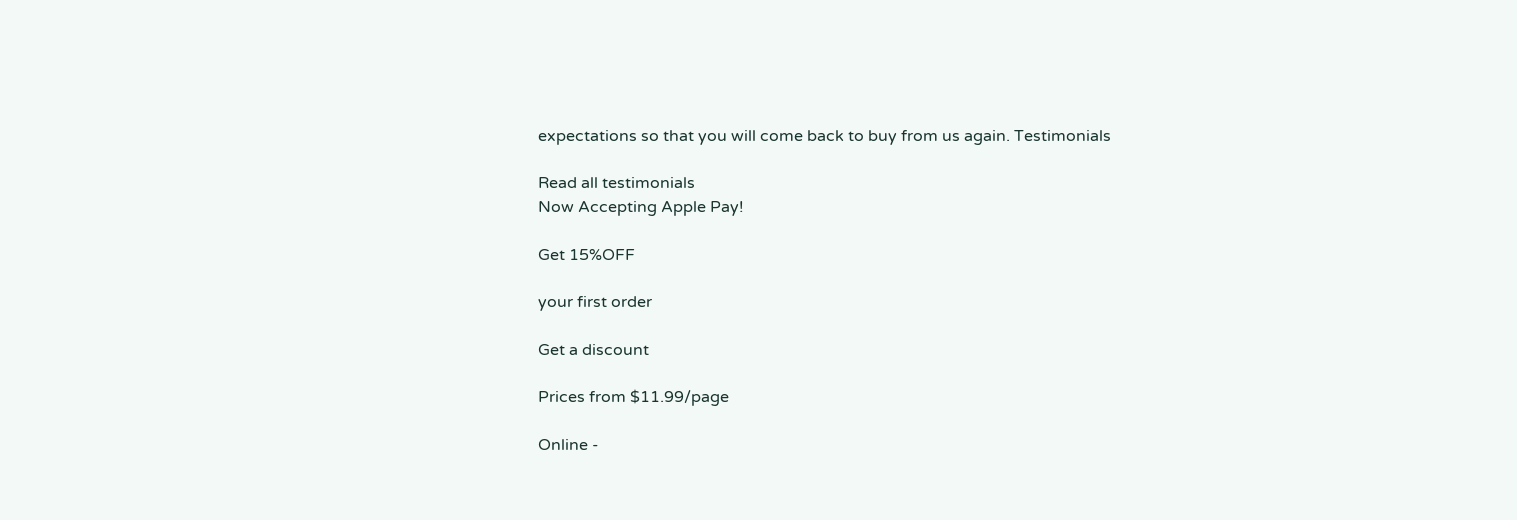expectations so that you will come back to buy from us again. Testimonials

Read all testimonials
Now Accepting Apple Pay!

Get 15%OFF

your first order

Get a discount

Prices from $11.99/page

Online -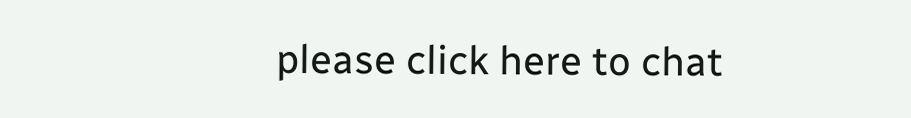please click here to chat